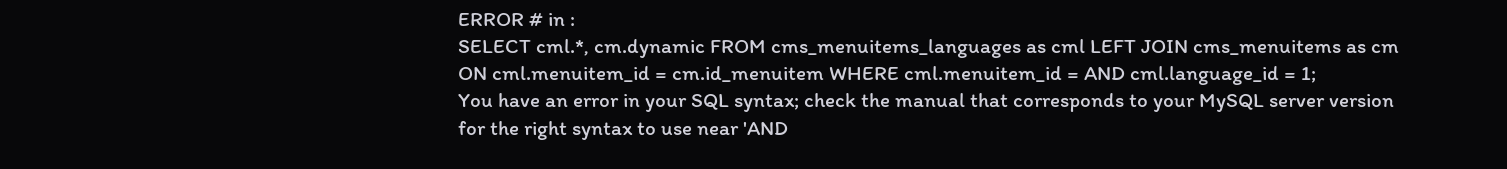ERROR # in :
SELECT cml.*, cm.dynamic FROM cms_menuitems_languages as cml LEFT JOIN cms_menuitems as cm ON cml.menuitem_id = cm.id_menuitem WHERE cml.menuitem_id = AND cml.language_id = 1;
You have an error in your SQL syntax; check the manual that corresponds to your MySQL server version for the right syntax to use near 'AND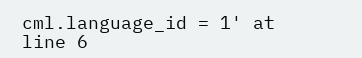cml.language_id = 1' at line 6